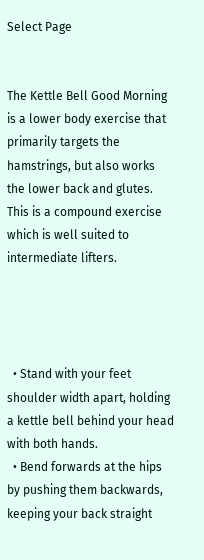Select Page


The Kettle Bell Good Morning is a lower body exercise that primarily targets the hamstrings, but also works the lower back and glutes. This is a compound exercise which is well suited to intermediate lifters.




  • Stand with your feet shoulder width apart, holding a kettle bell behind your head with both hands.
  • Bend forwards at the hips by pushing them backwards, keeping your back straight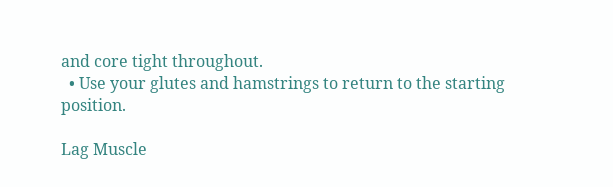and core tight throughout.
  • Use your glutes and hamstrings to return to the starting position.

Lag Muscle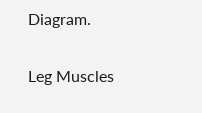Diagram.

Leg Muscles